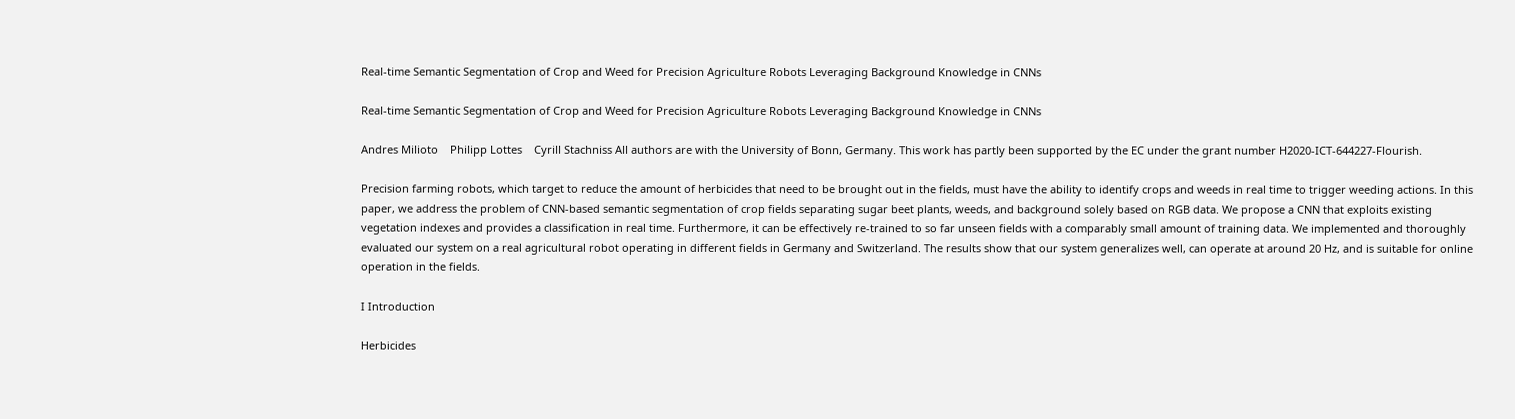Real-time Semantic Segmentation of Crop and Weed for Precision Agriculture Robots Leveraging Background Knowledge in CNNs

Real-time Semantic Segmentation of Crop and Weed for Precision Agriculture Robots Leveraging Background Knowledge in CNNs

Andres Milioto    Philipp Lottes    Cyrill Stachniss All authors are with the University of Bonn, Germany. This work has partly been supported by the EC under the grant number H2020-ICT-644227-Flourish.

Precision farming robots, which target to reduce the amount of herbicides that need to be brought out in the fields, must have the ability to identify crops and weeds in real time to trigger weeding actions. In this paper, we address the problem of CNN-based semantic segmentation of crop fields separating sugar beet plants, weeds, and background solely based on RGB data. We propose a CNN that exploits existing vegetation indexes and provides a classification in real time. Furthermore, it can be effectively re-trained to so far unseen fields with a comparably small amount of training data. We implemented and thoroughly evaluated our system on a real agricultural robot operating in different fields in Germany and Switzerland. The results show that our system generalizes well, can operate at around 20 Hz, and is suitable for online operation in the fields.

I Introduction

Herbicides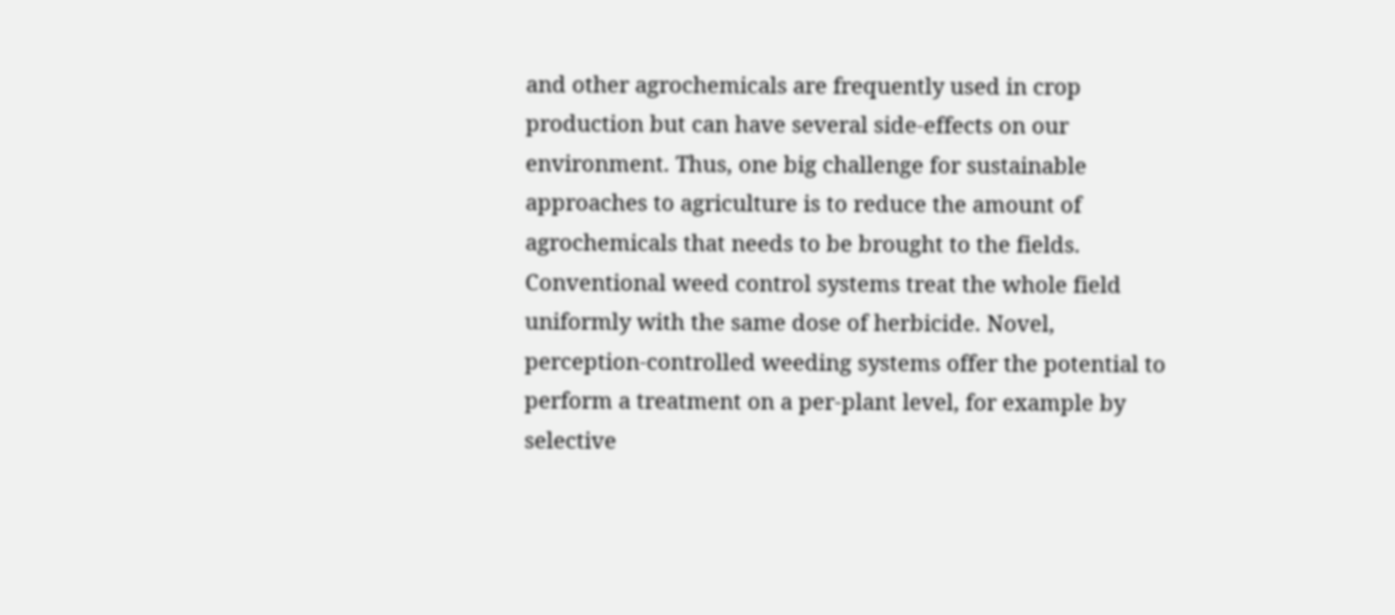and other agrochemicals are frequently used in crop production but can have several side-effects on our environment. Thus, one big challenge for sustainable approaches to agriculture is to reduce the amount of agrochemicals that needs to be brought to the fields. Conventional weed control systems treat the whole field uniformly with the same dose of herbicide. Novel, perception-controlled weeding systems offer the potential to perform a treatment on a per-plant level, for example by selective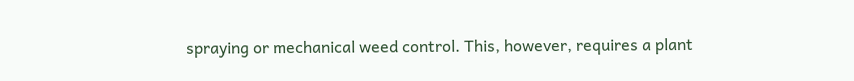spraying or mechanical weed control. This, however, requires a plant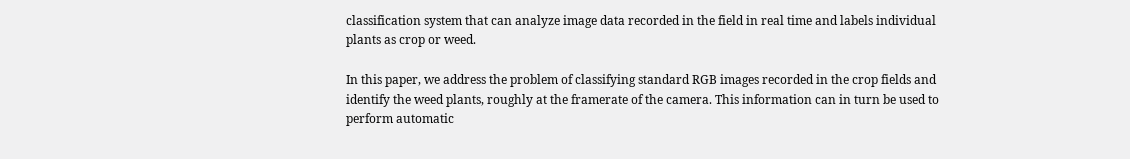classification system that can analyze image data recorded in the field in real time and labels individual plants as crop or weed.

In this paper, we address the problem of classifying standard RGB images recorded in the crop fields and identify the weed plants, roughly at the framerate of the camera. This information can in turn be used to perform automatic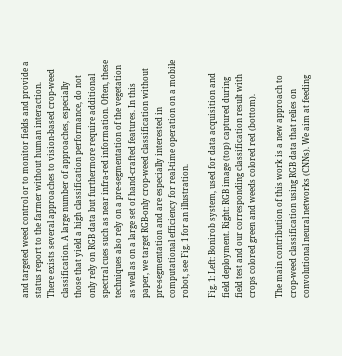and targeted weed control or to monitor fields and provide a status report to the farmer without human interaction. There exists several approaches to vision-based crop-weed classification. A large number of approaches, especially those that yield a high classification performance, do not only rely on RGB data but furthermore require additional spectral cues such as near infra-red information. Often, these techniques also rely on a pre-segmentation of the vegetation as well as on a large set of hand-crafted features. In this paper, we target RGB-only crop-weed classification without pre-segmentation and are especially interested in computational efficiency for real-time operation on a mobile robot, see Fig. 1 for an illustration.

Fig. 1: Left: Bonirob system, used for data acquisition and field deployment. Right: RGB image (top) captured during field test and our corresponding classification result with crops colored green and weeds colored red (bottom).

The main contribution of this work is a new approach to crop-weed classification using RGB data that relies on convolutional neural networks (CNNs). We aim at feeding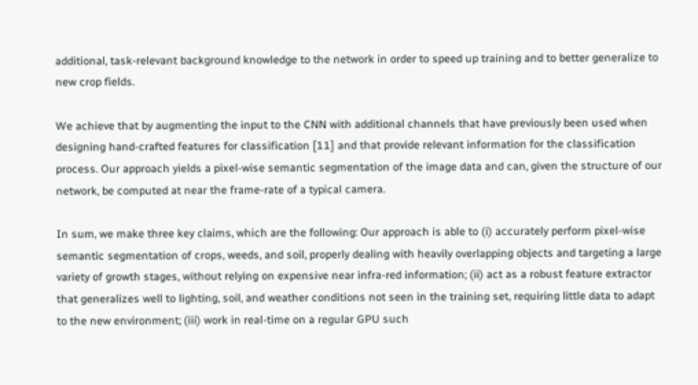additional, task-relevant background knowledge to the network in order to speed up training and to better generalize to new crop fields.

We achieve that by augmenting the input to the CNN with additional channels that have previously been used when designing hand-crafted features for classification [11] and that provide relevant information for the classification process. Our approach yields a pixel-wise semantic segmentation of the image data and can, given the structure of our network, be computed at near the frame-rate of a typical camera.

In sum, we make three key claims, which are the following: Our approach is able to (i) accurately perform pixel-wise semantic segmentation of crops, weeds, and soil, properly dealing with heavily overlapping objects and targeting a large variety of growth stages, without relying on expensive near infra-red information; (ii) act as a robust feature extractor that generalizes well to lighting, soil, and weather conditions not seen in the training set, requiring little data to adapt to the new environment; (iii) work in real-time on a regular GPU such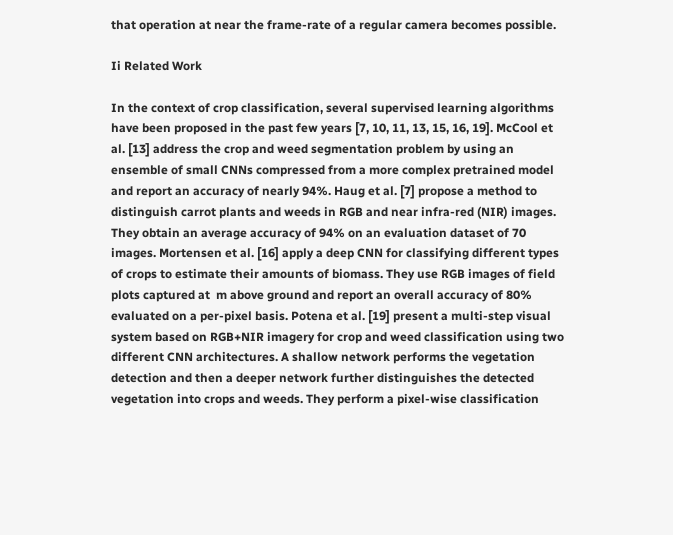that operation at near the frame-rate of a regular camera becomes possible.

Ii Related Work

In the context of crop classification, several supervised learning algorithms have been proposed in the past few years [7, 10, 11, 13, 15, 16, 19]. McCool et al. [13] address the crop and weed segmentation problem by using an ensemble of small CNNs compressed from a more complex pretrained model and report an accuracy of nearly 94%. Haug et al. [7] propose a method to distinguish carrot plants and weeds in RGB and near infra-red (NIR) images. They obtain an average accuracy of 94% on an evaluation dataset of 70 images. Mortensen et al. [16] apply a deep CNN for classifying different types of crops to estimate their amounts of biomass. They use RGB images of field plots captured at  m above ground and report an overall accuracy of 80% evaluated on a per-pixel basis. Potena et al. [19] present a multi-step visual system based on RGB+NIR imagery for crop and weed classification using two different CNN architectures. A shallow network performs the vegetation detection and then a deeper network further distinguishes the detected vegetation into crops and weeds. They perform a pixel-wise classification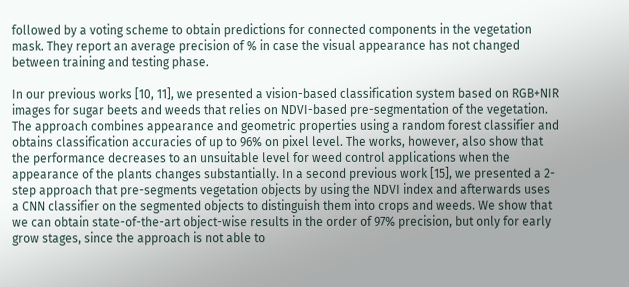followed by a voting scheme to obtain predictions for connected components in the vegetation mask. They report an average precision of % in case the visual appearance has not changed between training and testing phase.

In our previous works [10, 11], we presented a vision-based classification system based on RGB+NIR images for sugar beets and weeds that relies on NDVI-based pre-segmentation of the vegetation. The approach combines appearance and geometric properties using a random forest classifier and obtains classification accuracies of up to 96% on pixel level. The works, however, also show that the performance decreases to an unsuitable level for weed control applications when the appearance of the plants changes substantially. In a second previous work [15], we presented a 2-step approach that pre-segments vegetation objects by using the NDVI index and afterwards uses a CNN classifier on the segmented objects to distinguish them into crops and weeds. We show that we can obtain state-of-the-art object-wise results in the order of 97% precision, but only for early grow stages, since the approach is not able to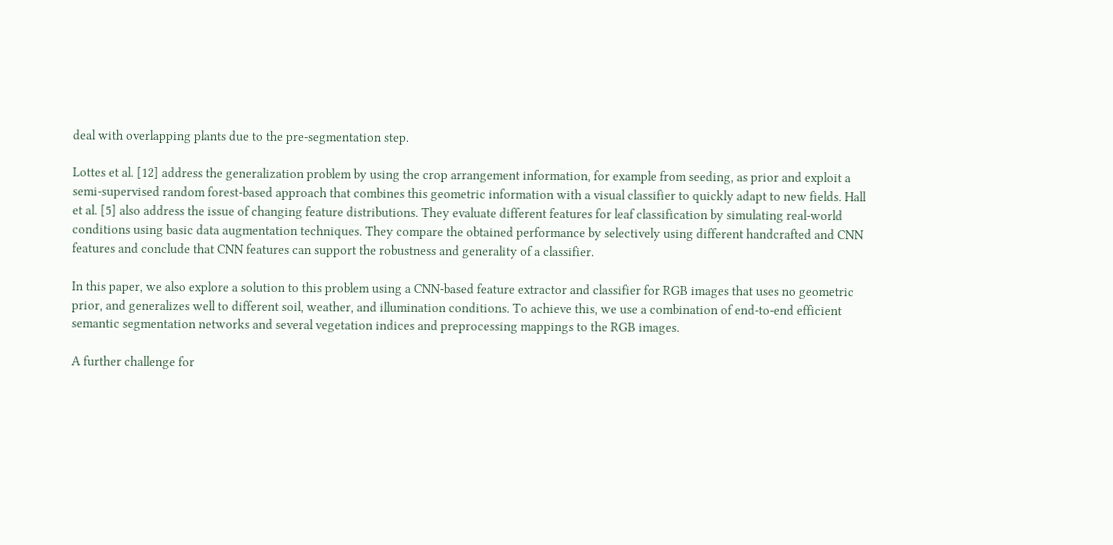deal with overlapping plants due to the pre-segmentation step.

Lottes et al. [12] address the generalization problem by using the crop arrangement information, for example from seeding, as prior and exploit a semi-supervised random forest-based approach that combines this geometric information with a visual classifier to quickly adapt to new fields. Hall et al. [5] also address the issue of changing feature distributions. They evaluate different features for leaf classification by simulating real-world conditions using basic data augmentation techniques. They compare the obtained performance by selectively using different handcrafted and CNN features and conclude that CNN features can support the robustness and generality of a classifier.

In this paper, we also explore a solution to this problem using a CNN-based feature extractor and classifier for RGB images that uses no geometric prior, and generalizes well to different soil, weather, and illumination conditions. To achieve this, we use a combination of end-to-end efficient semantic segmentation networks and several vegetation indices and preprocessing mappings to the RGB images.

A further challenge for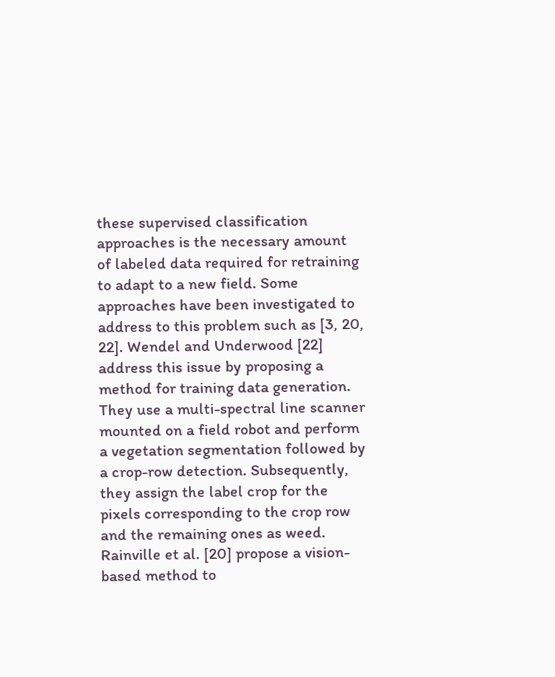these supervised classification approaches is the necessary amount of labeled data required for retraining to adapt to a new field. Some approaches have been investigated to address to this problem such as [3, 20, 22]. Wendel and Underwood [22] address this issue by proposing a method for training data generation. They use a multi-spectral line scanner mounted on a field robot and perform a vegetation segmentation followed by a crop-row detection. Subsequently, they assign the label crop for the pixels corresponding to the crop row and the remaining ones as weed. Rainville et al. [20] propose a vision-based method to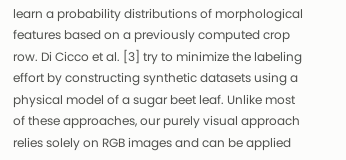learn a probability distributions of morphological features based on a previously computed crop row. Di Cicco et al. [3] try to minimize the labeling effort by constructing synthetic datasets using a physical model of a sugar beet leaf. Unlike most of these approaches, our purely visual approach relies solely on RGB images and can be applied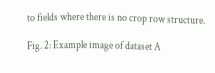to fields where there is no crop row structure.

Fig. 2: Example image of dataset A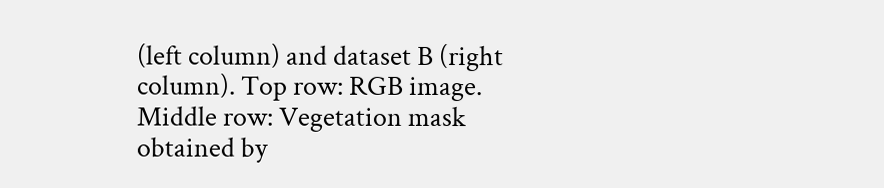(left column) and dataset B (right column). Top row: RGB image. Middle row: Vegetation mask obtained by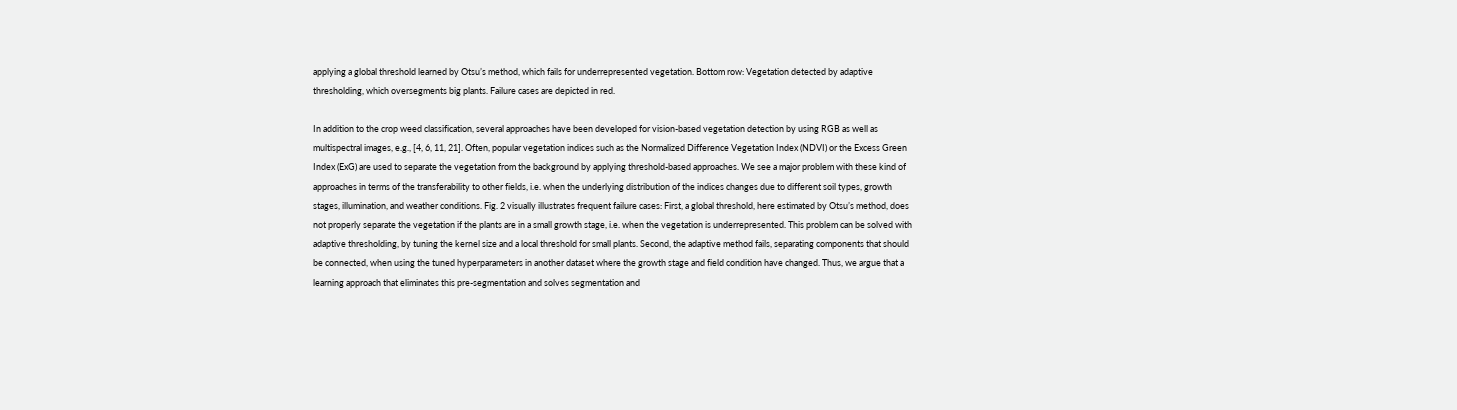applying a global threshold learned by Otsu’s method, which fails for underrepresented vegetation. Bottom row: Vegetation detected by adaptive thresholding, which oversegments big plants. Failure cases are depicted in red.

In addition to the crop weed classification, several approaches have been developed for vision-based vegetation detection by using RGB as well as multispectral images, e.g., [4, 6, 11, 21]. Often, popular vegetation indices such as the Normalized Difference Vegetation Index (NDVI) or the Excess Green Index (ExG) are used to separate the vegetation from the background by applying threshold-based approaches. We see a major problem with these kind of approaches in terms of the transferability to other fields, i.e. when the underlying distribution of the indices changes due to different soil types, growth stages, illumination, and weather conditions. Fig. 2 visually illustrates frequent failure cases: First, a global threshold, here estimated by Otsu’s method, does not properly separate the vegetation if the plants are in a small growth stage, i.e. when the vegetation is underrepresented. This problem can be solved with adaptive thresholding, by tuning the kernel size and a local threshold for small plants. Second, the adaptive method fails, separating components that should be connected, when using the tuned hyperparameters in another dataset where the growth stage and field condition have changed. Thus, we argue that a learning approach that eliminates this pre-segmentation and solves segmentation and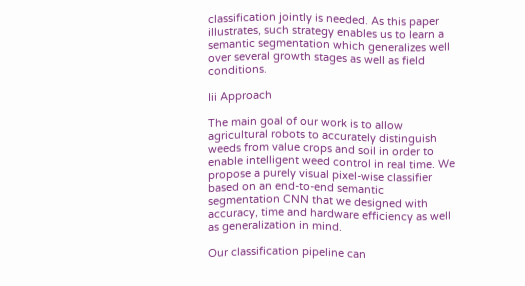classification jointly is needed. As this paper illustrates, such strategy enables us to learn a semantic segmentation which generalizes well over several growth stages as well as field conditions.

Iii Approach

The main goal of our work is to allow agricultural robots to accurately distinguish weeds from value crops and soil in order to enable intelligent weed control in real time. We propose a purely visual pixel-wise classifier based on an end-to-end semantic segmentation CNN that we designed with accuracy, time and hardware efficiency as well as generalization in mind.

Our classification pipeline can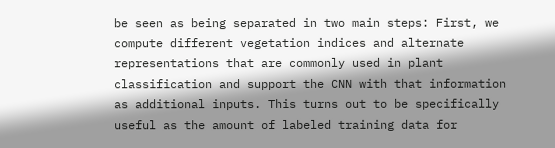be seen as being separated in two main steps: First, we compute different vegetation indices and alternate representations that are commonly used in plant classification and support the CNN with that information as additional inputs. This turns out to be specifically useful as the amount of labeled training data for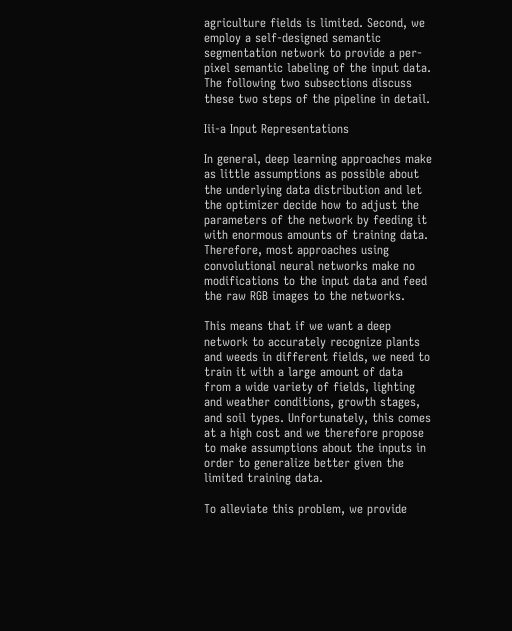agriculture fields is limited. Second, we employ a self-designed semantic segmentation network to provide a per-pixel semantic labeling of the input data. The following two subsections discuss these two steps of the pipeline in detail.

Iii-a Input Representations

In general, deep learning approaches make as little assumptions as possible about the underlying data distribution and let the optimizer decide how to adjust the parameters of the network by feeding it with enormous amounts of training data. Therefore, most approaches using convolutional neural networks make no modifications to the input data and feed the raw RGB images to the networks.

This means that if we want a deep network to accurately recognize plants and weeds in different fields, we need to train it with a large amount of data from a wide variety of fields, lighting and weather conditions, growth stages, and soil types. Unfortunately, this comes at a high cost and we therefore propose to make assumptions about the inputs in order to generalize better given the limited training data.

To alleviate this problem, we provide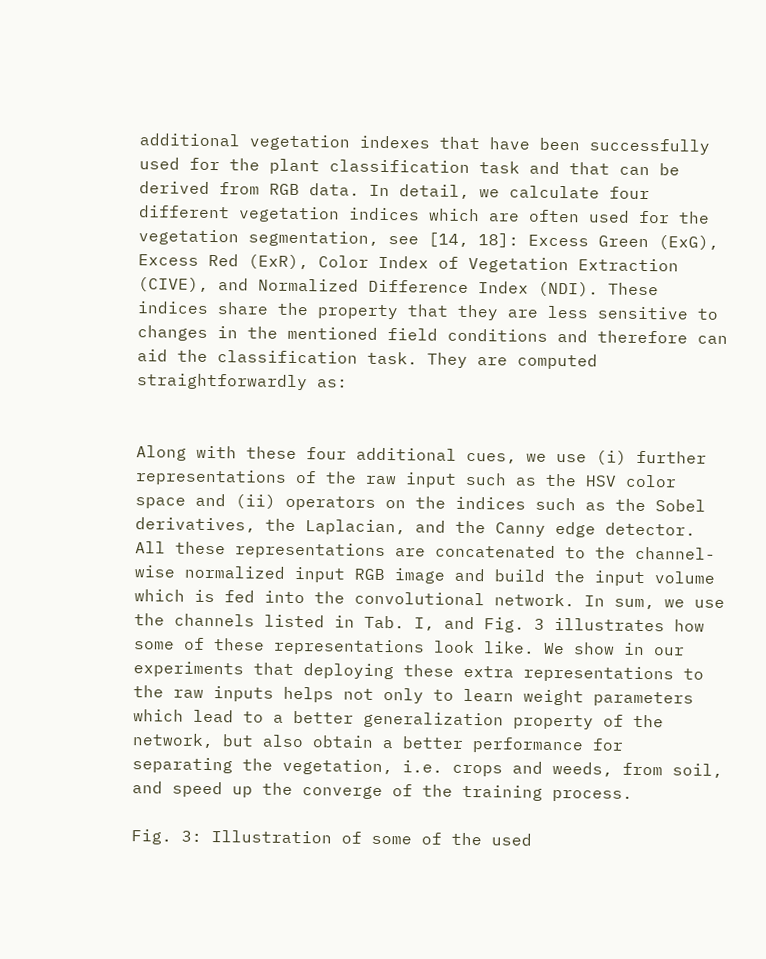additional vegetation indexes that have been successfully used for the plant classification task and that can be derived from RGB data. In detail, we calculate four different vegetation indices which are often used for the vegetation segmentation, see [14, 18]: Excess Green (ExG), Excess Red (ExR), Color Index of Vegetation Extraction (CIVE), and Normalized Difference Index (NDI). These indices share the property that they are less sensitive to changes in the mentioned field conditions and therefore can aid the classification task. They are computed straightforwardly as:


Along with these four additional cues, we use (i) further representations of the raw input such as the HSV color space and (ii) operators on the indices such as the Sobel derivatives, the Laplacian, and the Canny edge detector. All these representations are concatenated to the channel-wise normalized input RGB image and build the input volume which is fed into the convolutional network. In sum, we use the channels listed in Tab. I, and Fig. 3 illustrates how some of these representations look like. We show in our experiments that deploying these extra representations to the raw inputs helps not only to learn weight parameters which lead to a better generalization property of the network, but also obtain a better performance for separating the vegetation, i.e. crops and weeds, from soil, and speed up the converge of the training process.

Fig. 3: Illustration of some of the used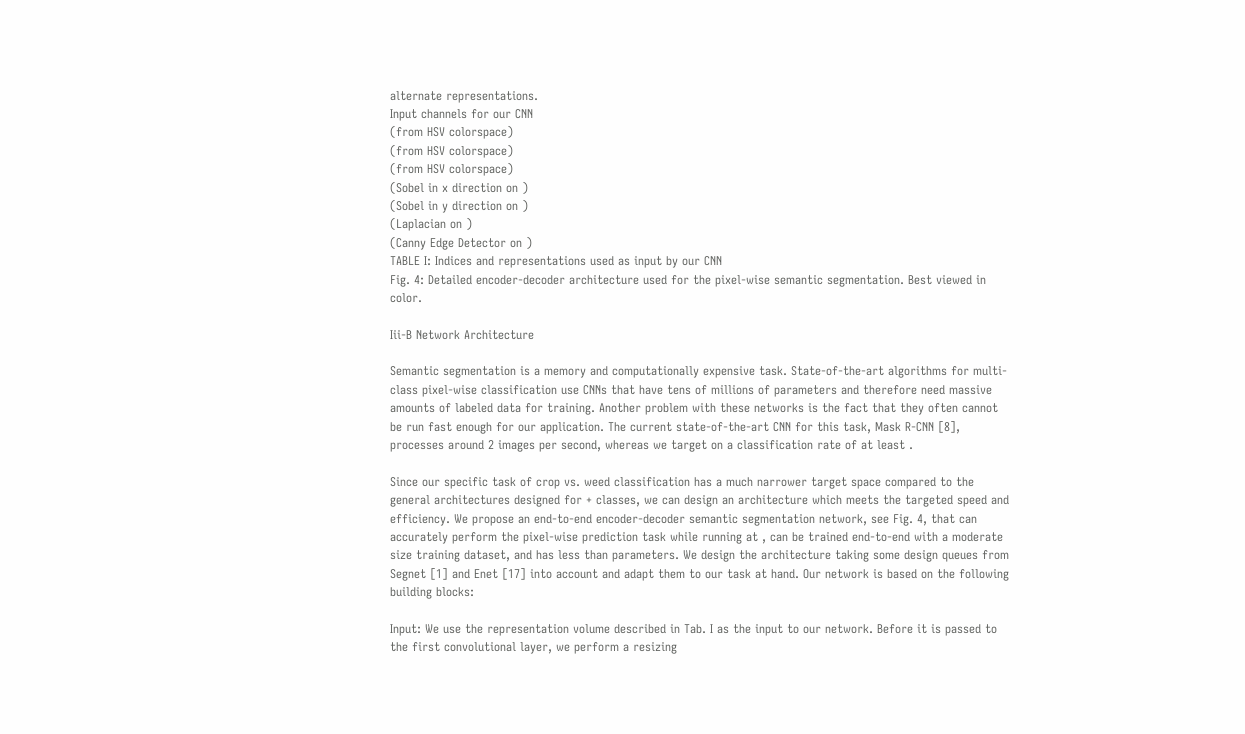alternate representations.
Input channels for our CNN
(from HSV colorspace)
(from HSV colorspace)
(from HSV colorspace)
(Sobel in x direction on )
(Sobel in y direction on )
(Laplacian on )
(Canny Edge Detector on )
TABLE I: Indices and representations used as input by our CNN
Fig. 4: Detailed encoder-decoder architecture used for the pixel-wise semantic segmentation. Best viewed in color.

Iii-B Network Architecture

Semantic segmentation is a memory and computationally expensive task. State-of-the-art algorithms for multi-class pixel-wise classification use CNNs that have tens of millions of parameters and therefore need massive amounts of labeled data for training. Another problem with these networks is the fact that they often cannot be run fast enough for our application. The current state-of-the-art CNN for this task, Mask R-CNN [8], processes around 2 images per second, whereas we target on a classification rate of at least .

Since our specific task of crop vs. weed classification has a much narrower target space compared to the general architectures designed for + classes, we can design an architecture which meets the targeted speed and efficiency. We propose an end-to-end encoder-decoder semantic segmentation network, see Fig. 4, that can accurately perform the pixel-wise prediction task while running at , can be trained end-to-end with a moderate size training dataset, and has less than parameters. We design the architecture taking some design queues from Segnet [1] and Enet [17] into account and adapt them to our task at hand. Our network is based on the following building blocks:

Input: We use the representation volume described in Tab. I as the input to our network. Before it is passed to the first convolutional layer, we perform a resizing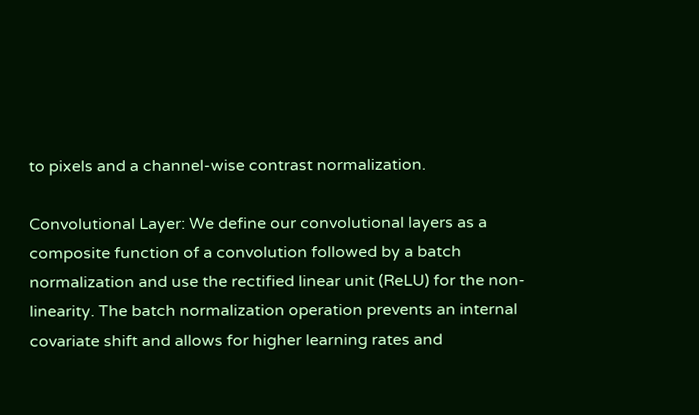to pixels and a channel-wise contrast normalization.

Convolutional Layer: We define our convolutional layers as a composite function of a convolution followed by a batch normalization and use the rectified linear unit (ReLU) for the non-linearity. The batch normalization operation prevents an internal covariate shift and allows for higher learning rates and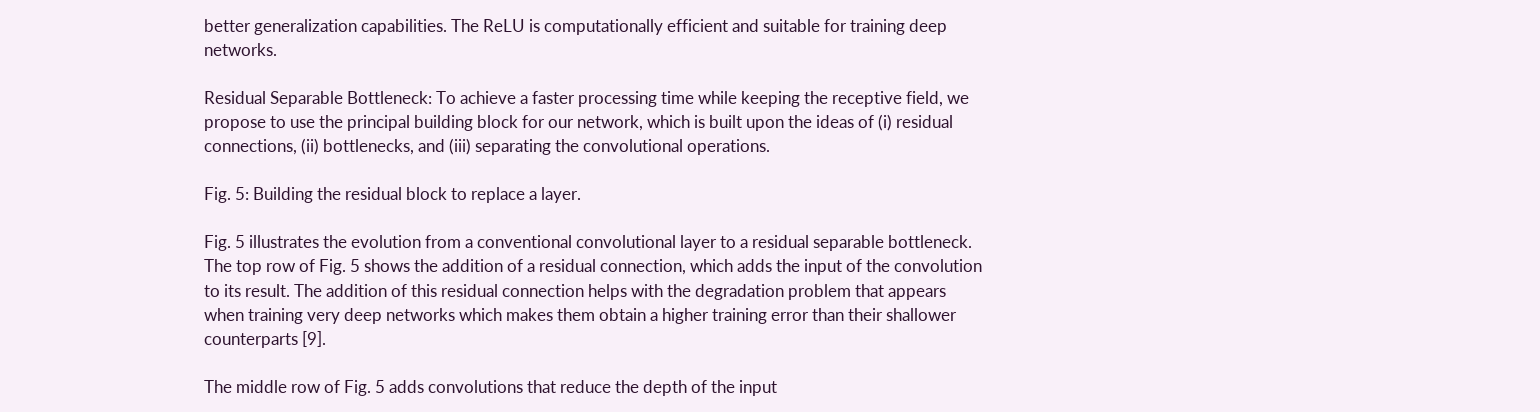better generalization capabilities. The ReLU is computationally efficient and suitable for training deep networks.

Residual Separable Bottleneck: To achieve a faster processing time while keeping the receptive field, we propose to use the principal building block for our network, which is built upon the ideas of (i) residual connections, (ii) bottlenecks, and (iii) separating the convolutional operations.

Fig. 5: Building the residual block to replace a layer.

Fig. 5 illustrates the evolution from a conventional convolutional layer to a residual separable bottleneck. The top row of Fig. 5 shows the addition of a residual connection, which adds the input of the convolution to its result. The addition of this residual connection helps with the degradation problem that appears when training very deep networks which makes them obtain a higher training error than their shallower counterparts [9].

The middle row of Fig. 5 adds convolutions that reduce the depth of the input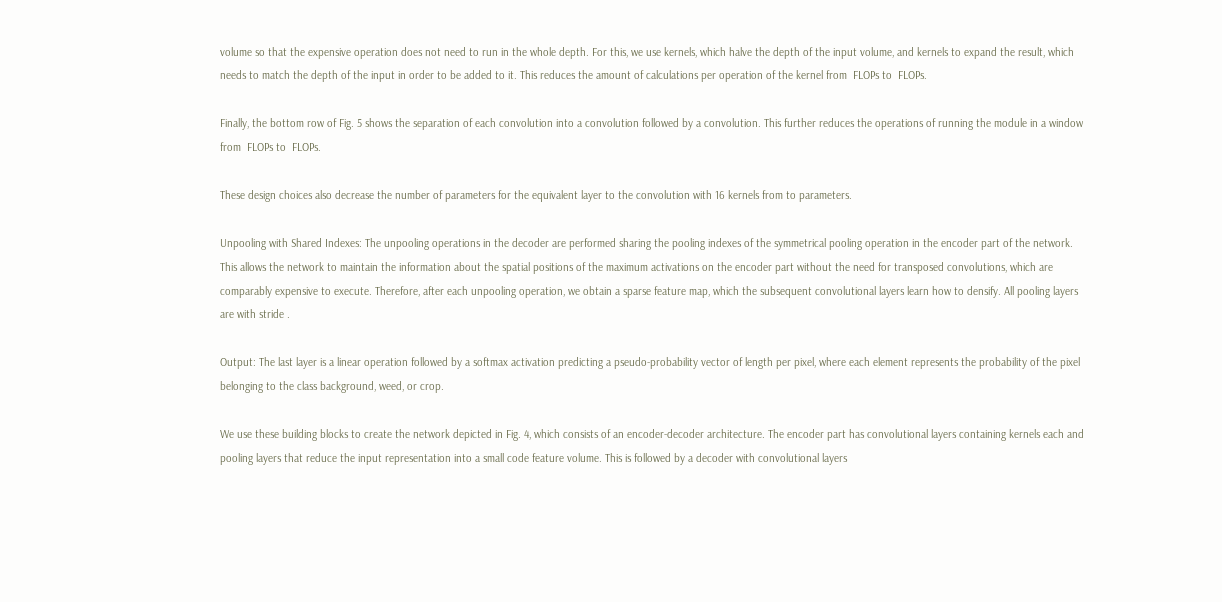volume so that the expensive operation does not need to run in the whole depth. For this, we use kernels, which halve the depth of the input volume, and kernels to expand the result, which needs to match the depth of the input in order to be added to it. This reduces the amount of calculations per operation of the kernel from  FLOPs to  FLOPs.

Finally, the bottom row of Fig. 5 shows the separation of each convolution into a convolution followed by a convolution. This further reduces the operations of running the module in a window from  FLOPs to  FLOPs.

These design choices also decrease the number of parameters for the equivalent layer to the convolution with 16 kernels from to parameters.

Unpooling with Shared Indexes: The unpooling operations in the decoder are performed sharing the pooling indexes of the symmetrical pooling operation in the encoder part of the network. This allows the network to maintain the information about the spatial positions of the maximum activations on the encoder part without the need for transposed convolutions, which are comparably expensive to execute. Therefore, after each unpooling operation, we obtain a sparse feature map, which the subsequent convolutional layers learn how to densify. All pooling layers are with stride .

Output: The last layer is a linear operation followed by a softmax activation predicting a pseudo-probability vector of length per pixel, where each element represents the probability of the pixel belonging to the class background, weed, or crop.

We use these building blocks to create the network depicted in Fig. 4, which consists of an encoder-decoder architecture. The encoder part has convolutional layers containing kernels each and pooling layers that reduce the input representation into a small code feature volume. This is followed by a decoder with convolutional layers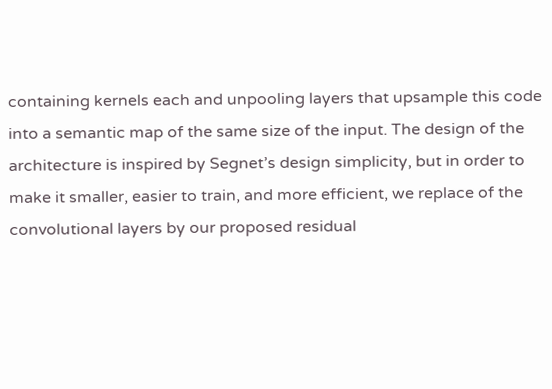containing kernels each and unpooling layers that upsample this code into a semantic map of the same size of the input. The design of the architecture is inspired by Segnet’s design simplicity, but in order to make it smaller, easier to train, and more efficient, we replace of the convolutional layers by our proposed residual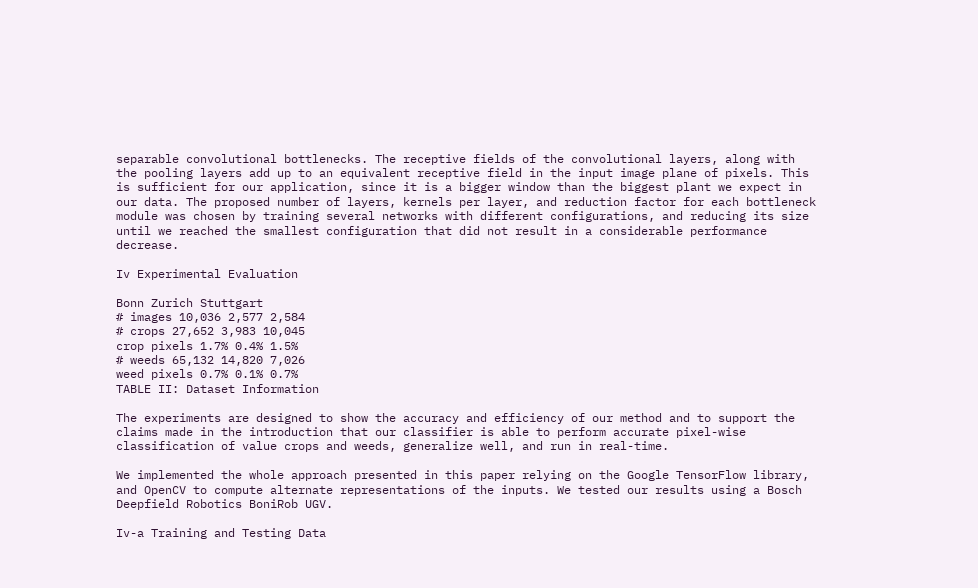separable convolutional bottlenecks. The receptive fields of the convolutional layers, along with the pooling layers add up to an equivalent receptive field in the input image plane of pixels. This is sufficient for our application, since it is a bigger window than the biggest plant we expect in our data. The proposed number of layers, kernels per layer, and reduction factor for each bottleneck module was chosen by training several networks with different configurations, and reducing its size until we reached the smallest configuration that did not result in a considerable performance decrease.

Iv Experimental Evaluation

Bonn Zurich Stuttgart
# images 10,036 2,577 2,584
# crops 27,652 3,983 10,045
crop pixels 1.7% 0.4% 1.5%
# weeds 65,132 14,820 7,026
weed pixels 0.7% 0.1% 0.7%
TABLE II: Dataset Information

The experiments are designed to show the accuracy and efficiency of our method and to support the claims made in the introduction that our classifier is able to perform accurate pixel-wise classification of value crops and weeds, generalize well, and run in real-time.

We implemented the whole approach presented in this paper relying on the Google TensorFlow library, and OpenCV to compute alternate representations of the inputs. We tested our results using a Bosch Deepfield Robotics BoniRob UGV.

Iv-a Training and Testing Data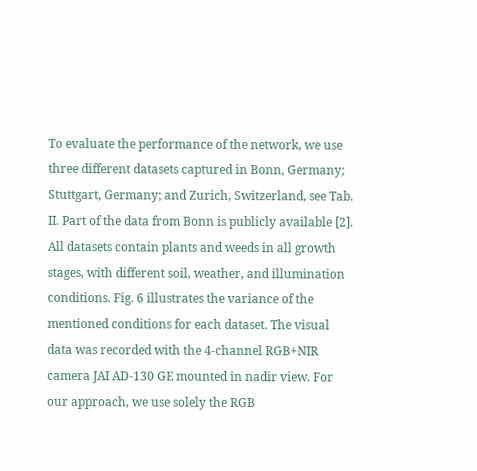To evaluate the performance of the network, we use three different datasets captured in Bonn, Germany; Stuttgart, Germany; and Zurich, Switzerland, see Tab. II. Part of the data from Bonn is publicly available [2]. All datasets contain plants and weeds in all growth stages, with different soil, weather, and illumination conditions. Fig. 6 illustrates the variance of the mentioned conditions for each dataset. The visual data was recorded with the 4-channel RGB+NIR camera JAI AD-130 GE mounted in nadir view. For our approach, we use solely the RGB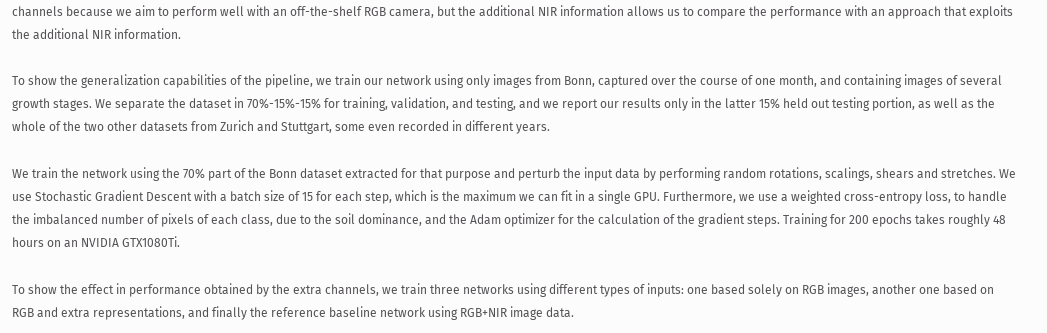channels because we aim to perform well with an off-the-shelf RGB camera, but the additional NIR information allows us to compare the performance with an approach that exploits the additional NIR information.

To show the generalization capabilities of the pipeline, we train our network using only images from Bonn, captured over the course of one month, and containing images of several growth stages. We separate the dataset in 70%-15%-15% for training, validation, and testing, and we report our results only in the latter 15% held out testing portion, as well as the whole of the two other datasets from Zurich and Stuttgart, some even recorded in different years.

We train the network using the 70% part of the Bonn dataset extracted for that purpose and perturb the input data by performing random rotations, scalings, shears and stretches. We use Stochastic Gradient Descent with a batch size of 15 for each step, which is the maximum we can fit in a single GPU. Furthermore, we use a weighted cross-entropy loss, to handle the imbalanced number of pixels of each class, due to the soil dominance, and the Adam optimizer for the calculation of the gradient steps. Training for 200 epochs takes roughly 48 hours on an NVIDIA GTX1080Ti.

To show the effect in performance obtained by the extra channels, we train three networks using different types of inputs: one based solely on RGB images, another one based on RGB and extra representations, and finally the reference baseline network using RGB+NIR image data.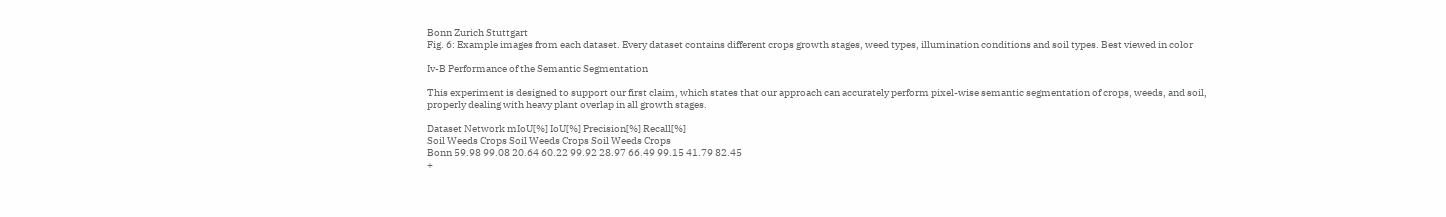Bonn Zurich Stuttgart
Fig. 6: Example images from each dataset. Every dataset contains different crops growth stages, weed types, illumination conditions and soil types. Best viewed in color

Iv-B Performance of the Semantic Segmentation

This experiment is designed to support our first claim, which states that our approach can accurately perform pixel-wise semantic segmentation of crops, weeds, and soil, properly dealing with heavy plant overlap in all growth stages.

Dataset Network mIoU[%] IoU[%] Precision[%] Recall[%]
Soil Weeds Crops Soil Weeds Crops Soil Weeds Crops
Bonn 59.98 99.08 20.64 60.22 99.92 28.97 66.49 99.15 41.79 82.45
+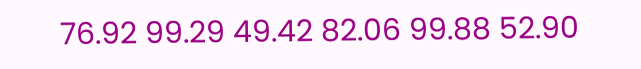76.92 99.29 49.42 82.06 99.88 52.90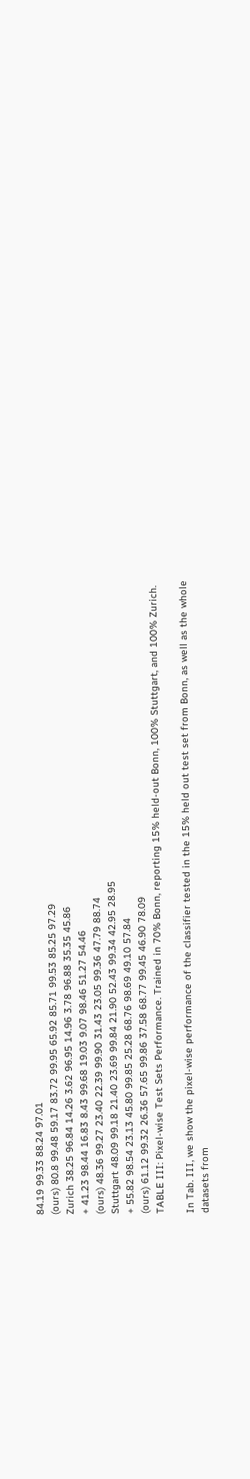84.19 99.33 88.24 97.01
(ours) 80.8 99.48 59.17 83.72 99.95 65.92 85.71 99.53 85.25 97.29
Zurich 38.25 96.84 14.26 3.62 96.95 14.96 3.78 96.88 35.35 45.86
+ 41.23 98.44 16.83 8.43 99.68 19.03 9.07 98.46 51.27 54.46
(ours) 48.36 99.27 23.40 22.39 99.90 31.43 23.05 99.36 47.79 88.74
Stuttgart 48.09 99.18 21.40 23.69 99.84 21.90 52.43 99.34 42.95 28.95
+ 55.82 98.54 23.13 45.80 99.85 25.28 68.76 98.69 49.10 57.84
(ours) 61.12 99.32 26.36 57.65 99.86 37.58 68.77 99.45 46.90 78.09
TABLE III: Pixel-wise Test Sets Performance. Trained in 70% Bonn, reporting 15% held-out Bonn, 100% Stuttgart, and 100% Zurich.

In Tab. III, we show the pixel-wise performance of the classifier tested in the 15% held out test set from Bonn, as well as the whole datasets from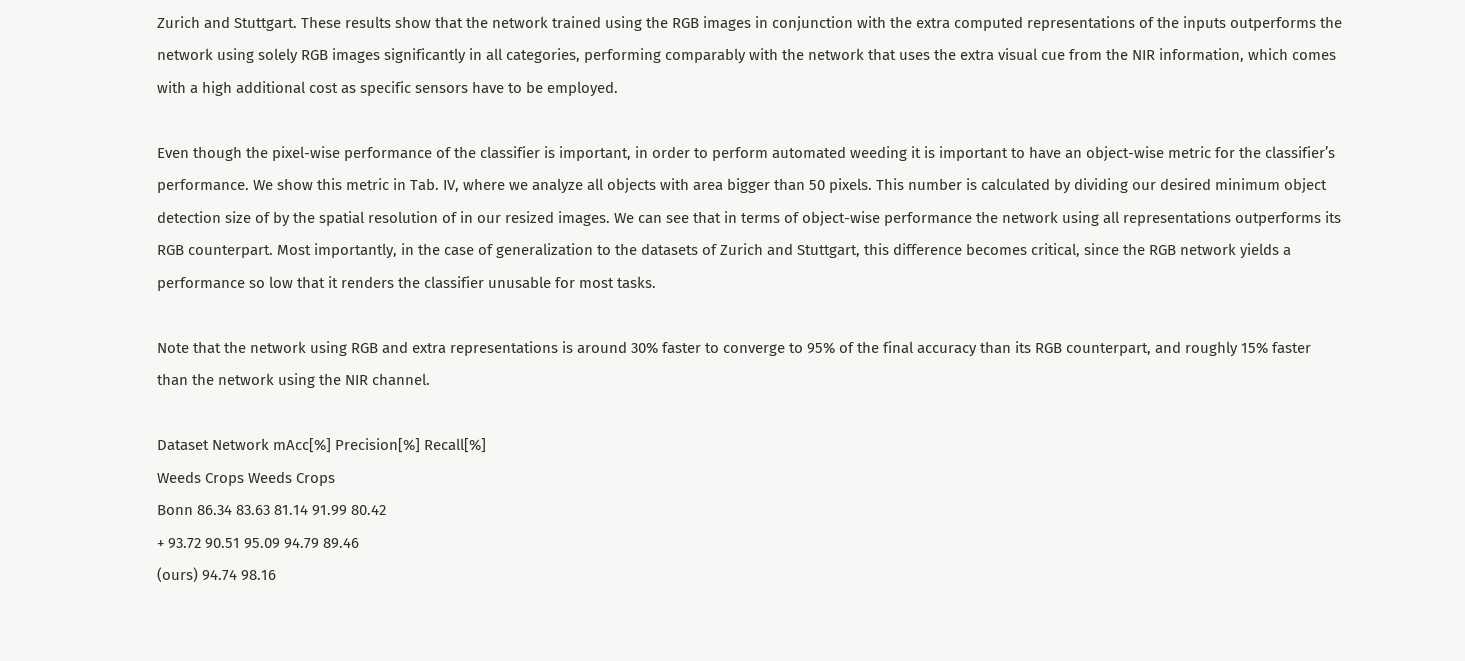Zurich and Stuttgart. These results show that the network trained using the RGB images in conjunction with the extra computed representations of the inputs outperforms the network using solely RGB images significantly in all categories, performing comparably with the network that uses the extra visual cue from the NIR information, which comes with a high additional cost as specific sensors have to be employed.

Even though the pixel-wise performance of the classifier is important, in order to perform automated weeding it is important to have an object-wise metric for the classifier’s performance. We show this metric in Tab. IV, where we analyze all objects with area bigger than 50 pixels. This number is calculated by dividing our desired minimum object detection size of by the spatial resolution of in our resized images. We can see that in terms of object-wise performance the network using all representations outperforms its RGB counterpart. Most importantly, in the case of generalization to the datasets of Zurich and Stuttgart, this difference becomes critical, since the RGB network yields a performance so low that it renders the classifier unusable for most tasks.

Note that the network using RGB and extra representations is around 30% faster to converge to 95% of the final accuracy than its RGB counterpart, and roughly 15% faster than the network using the NIR channel.

Dataset Network mAcc[%] Precision[%] Recall[%]
Weeds Crops Weeds Crops
Bonn 86.34 83.63 81.14 91.99 80.42
+ 93.72 90.51 95.09 94.79 89.46
(ours) 94.74 98.16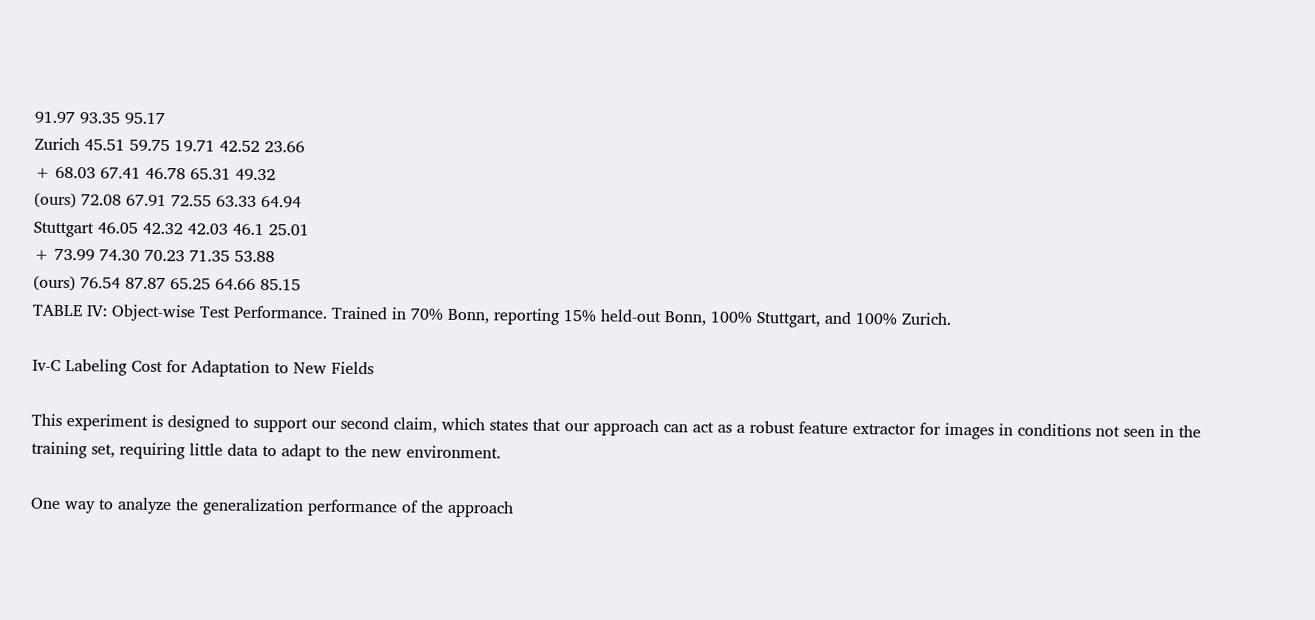91.97 93.35 95.17
Zurich 45.51 59.75 19.71 42.52 23.66
+ 68.03 67.41 46.78 65.31 49.32
(ours) 72.08 67.91 72.55 63.33 64.94
Stuttgart 46.05 42.32 42.03 46.1 25.01
+ 73.99 74.30 70.23 71.35 53.88
(ours) 76.54 87.87 65.25 64.66 85.15
TABLE IV: Object-wise Test Performance. Trained in 70% Bonn, reporting 15% held-out Bonn, 100% Stuttgart, and 100% Zurich.

Iv-C Labeling Cost for Adaptation to New Fields

This experiment is designed to support our second claim, which states that our approach can act as a robust feature extractor for images in conditions not seen in the training set, requiring little data to adapt to the new environment.

One way to analyze the generalization performance of the approach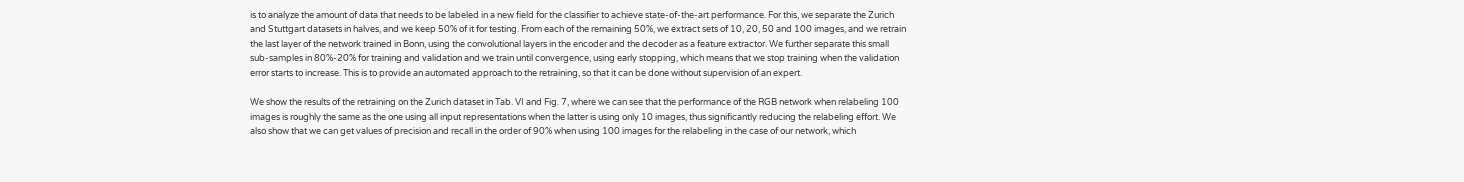is to analyze the amount of data that needs to be labeled in a new field for the classifier to achieve state-of-the-art performance. For this, we separate the Zurich and Stuttgart datasets in halves, and we keep 50% of it for testing. From each of the remaining 50%, we extract sets of 10, 20, 50 and 100 images, and we retrain the last layer of the network trained in Bonn, using the convolutional layers in the encoder and the decoder as a feature extractor. We further separate this small sub-samples in 80%-20% for training and validation and we train until convergence, using early stopping, which means that we stop training when the validation error starts to increase. This is to provide an automated approach to the retraining, so that it can be done without supervision of an expert.

We show the results of the retraining on the Zurich dataset in Tab. VI and Fig. 7, where we can see that the performance of the RGB network when relabeling 100 images is roughly the same as the one using all input representations when the latter is using only 10 images, thus significantly reducing the relabeling effort. We also show that we can get values of precision and recall in the order of 90% when using 100 images for the relabeling in the case of our network, which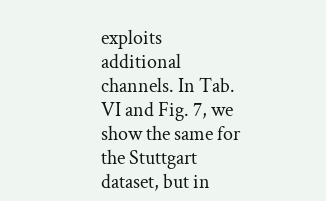exploits additional channels. In Tab. VI and Fig. 7, we show the same for the Stuttgart dataset, but in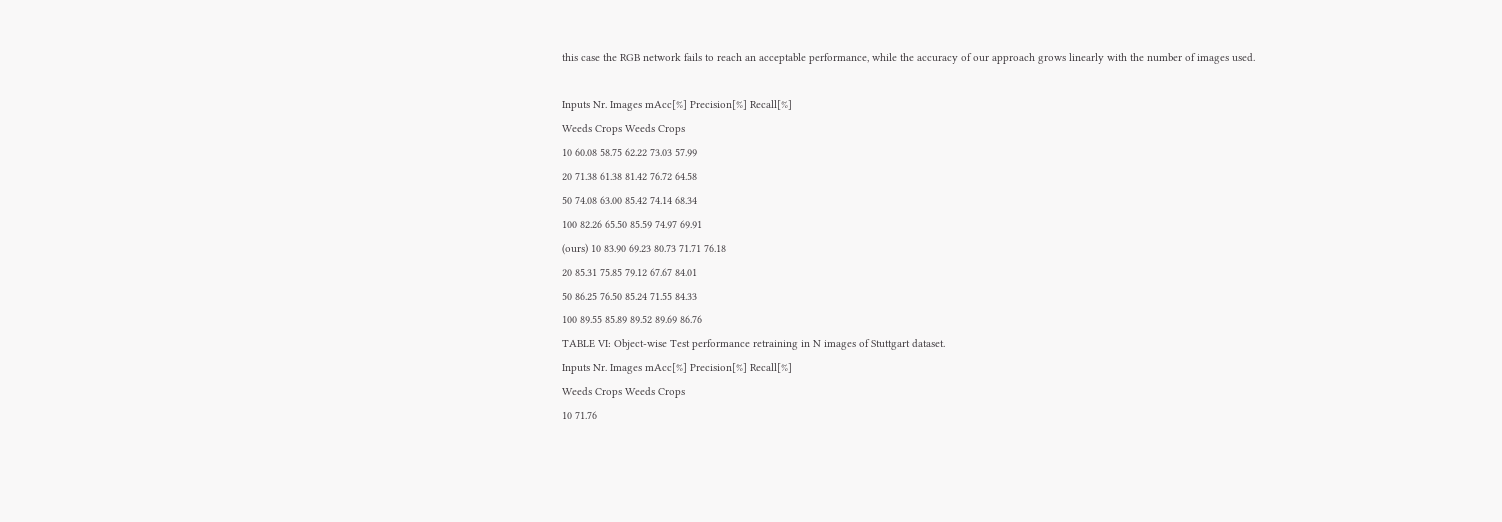this case the RGB network fails to reach an acceptable performance, while the accuracy of our approach grows linearly with the number of images used.

Inputs Nr. Images mAcc[%] Precision[%] Recall[%]
Weeds Crops Weeds Crops
10 60.08 58.75 62.22 73.03 57.99
20 71.38 61.38 81.42 76.72 64.58
50 74.08 63.00 85.42 74.14 68.34
100 82.26 65.50 85.59 74.97 69.91
(ours) 10 83.90 69.23 80.73 71.71 76.18
20 85.31 75.85 79.12 67.67 84.01
50 86.25 76.50 85.24 71.55 84.33
100 89.55 85.89 89.52 89.69 86.76
TABLE VI: Object-wise Test performance retraining in N images of Stuttgart dataset.
Inputs Nr. Images mAcc[%] Precision[%] Recall[%]
Weeds Crops Weeds Crops
10 71.76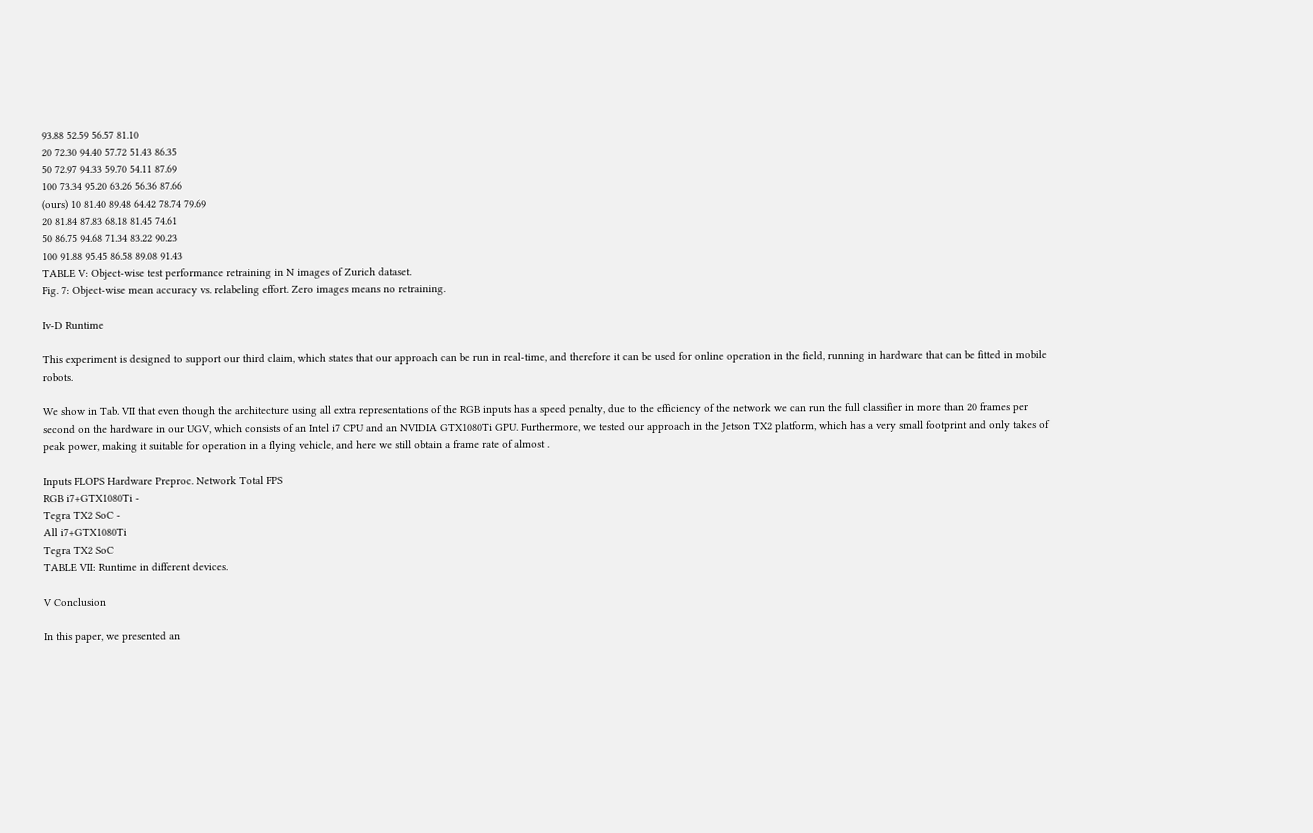93.88 52.59 56.57 81.10
20 72.30 94.40 57.72 51.43 86.35
50 72.97 94.33 59.70 54.11 87.69
100 73.34 95.20 63.26 56.36 87.66
(ours) 10 81.40 89.48 64.42 78.74 79.69
20 81.84 87.83 68.18 81.45 74.61
50 86.75 94.68 71.34 83.22 90.23
100 91.88 95.45 86.58 89.08 91.43
TABLE V: Object-wise test performance retraining in N images of Zurich dataset.
Fig. 7: Object-wise mean accuracy vs. relabeling effort. Zero images means no retraining.

Iv-D Runtime

This experiment is designed to support our third claim, which states that our approach can be run in real-time, and therefore it can be used for online operation in the field, running in hardware that can be fitted in mobile robots.

We show in Tab. VII that even though the architecture using all extra representations of the RGB inputs has a speed penalty, due to the efficiency of the network we can run the full classifier in more than 20 frames per second on the hardware in our UGV, which consists of an Intel i7 CPU and an NVIDIA GTX1080Ti GPU. Furthermore, we tested our approach in the Jetson TX2 platform, which has a very small footprint and only takes of peak power, making it suitable for operation in a flying vehicle, and here we still obtain a frame rate of almost .

Inputs FLOPS Hardware Preproc. Network Total FPS
RGB i7+GTX1080Ti -
Tegra TX2 SoC -
All i7+GTX1080Ti
Tegra TX2 SoC
TABLE VII: Runtime in different devices.

V Conclusion

In this paper, we presented an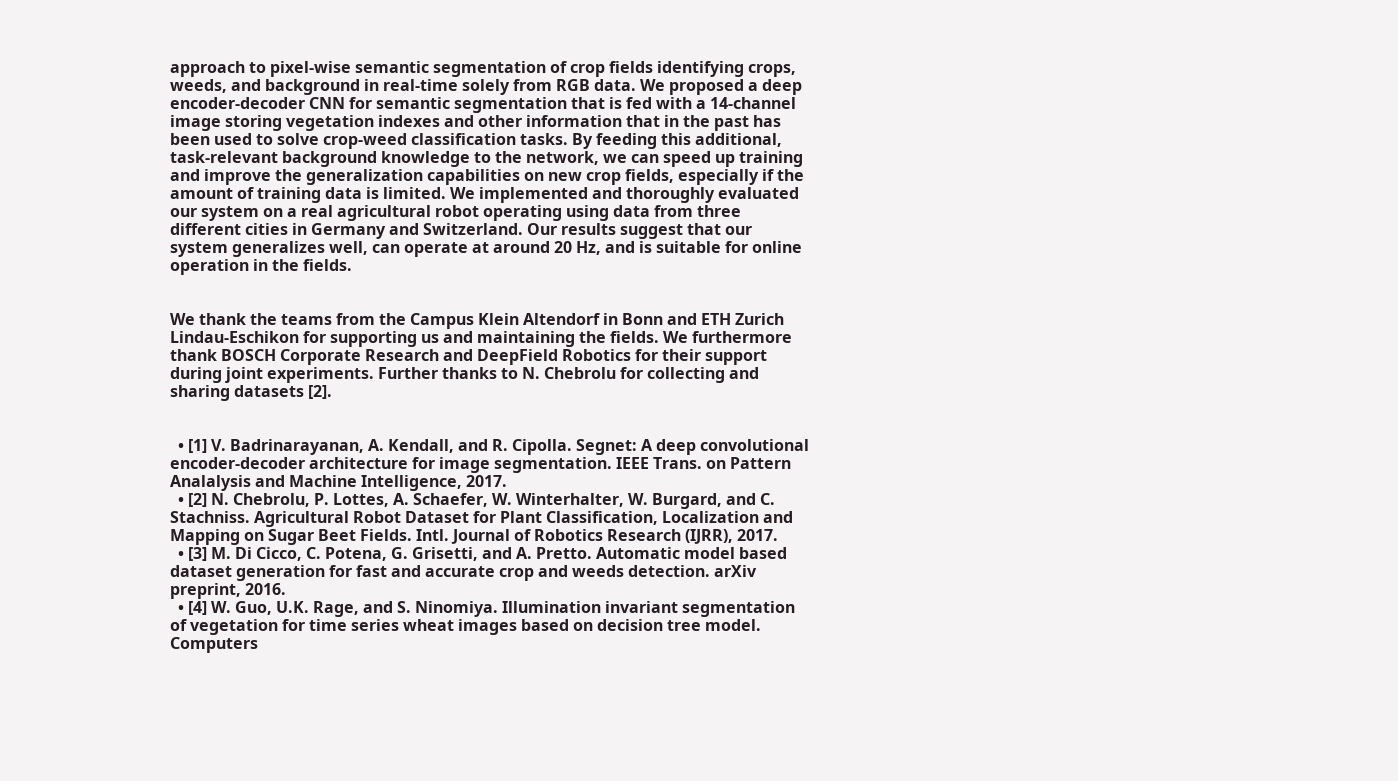approach to pixel-wise semantic segmentation of crop fields identifying crops, weeds, and background in real-time solely from RGB data. We proposed a deep encoder-decoder CNN for semantic segmentation that is fed with a 14-channel image storing vegetation indexes and other information that in the past has been used to solve crop-weed classification tasks. By feeding this additional, task-relevant background knowledge to the network, we can speed up training and improve the generalization capabilities on new crop fields, especially if the amount of training data is limited. We implemented and thoroughly evaluated our system on a real agricultural robot operating using data from three different cities in Germany and Switzerland. Our results suggest that our system generalizes well, can operate at around 20 Hz, and is suitable for online operation in the fields.


We thank the teams from the Campus Klein Altendorf in Bonn and ETH Zurich Lindau-Eschikon for supporting us and maintaining the fields. We furthermore thank BOSCH Corporate Research and DeepField Robotics for their support during joint experiments. Further thanks to N. Chebrolu for collecting and sharing datasets [2].


  • [1] V. Badrinarayanan, A. Kendall, and R. Cipolla. Segnet: A deep convolutional encoder-decoder architecture for image segmentation. IEEE Trans. on Pattern Analalysis and Machine Intelligence, 2017.
  • [2] N. Chebrolu, P. Lottes, A. Schaefer, W. Winterhalter, W. Burgard, and C. Stachniss. Agricultural Robot Dataset for Plant Classification, Localization and Mapping on Sugar Beet Fields. Intl. Journal of Robotics Research (IJRR), 2017.
  • [3] M. Di Cicco, C. Potena, G. Grisetti, and A. Pretto. Automatic model based dataset generation for fast and accurate crop and weeds detection. arXiv preprint, 2016.
  • [4] W. Guo, U.K. Rage, and S. Ninomiya. Illumination invariant segmentation of vegetation for time series wheat images based on decision tree model. Computers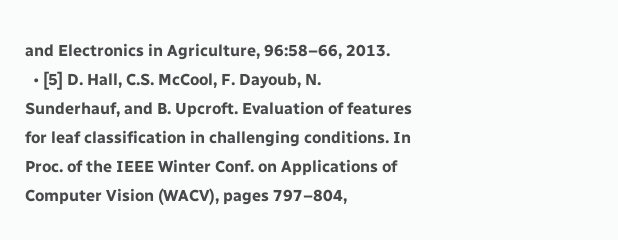and Electronics in Agriculture, 96:58–66, 2013.
  • [5] D. Hall, C.S. McCool, F. Dayoub, N. Sunderhauf, and B. Upcroft. Evaluation of features for leaf classification in challenging conditions. In Proc. of the IEEE Winter Conf. on Applications of Computer Vision (WACV), pages 797–804,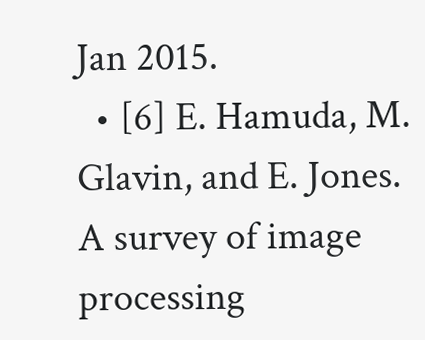Jan 2015.
  • [6] E. Hamuda, M. Glavin, and E. Jones. A survey of image processing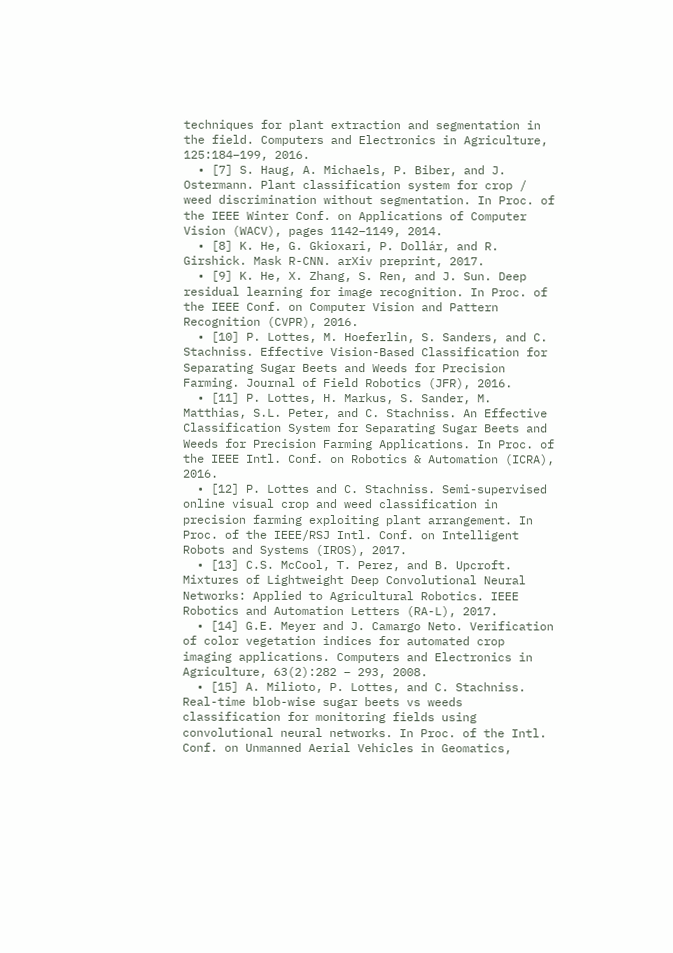techniques for plant extraction and segmentation in the field. Computers and Electronics in Agriculture, 125:184–199, 2016.
  • [7] S. Haug, A. Michaels, P. Biber, and J. Ostermann. Plant classification system for crop / weed discrimination without segmentation. In Proc. of the IEEE Winter Conf. on Applications of Computer Vision (WACV), pages 1142–1149, 2014.
  • [8] K. He, G. Gkioxari, P. Dollár, and R. Girshick. Mask R-CNN. arXiv preprint, 2017.
  • [9] K. He, X. Zhang, S. Ren, and J. Sun. Deep residual learning for image recognition. In Proc. of the IEEE Conf. on Computer Vision and Pattern Recognition (CVPR), 2016.
  • [10] P. Lottes, M. Hoeferlin, S. Sanders, and C. Stachniss. Effective Vision-Based Classification for Separating Sugar Beets and Weeds for Precision Farming. Journal of Field Robotics (JFR), 2016.
  • [11] P. Lottes, H. Markus, S. Sander, M. Matthias, S.L. Peter, and C. Stachniss. An Effective Classification System for Separating Sugar Beets and Weeds for Precision Farming Applications. In Proc. of the IEEE Intl. Conf. on Robotics & Automation (ICRA), 2016.
  • [12] P. Lottes and C. Stachniss. Semi-supervised online visual crop and weed classification in precision farming exploiting plant arrangement. In Proc. of the IEEE/RSJ Intl. Conf. on Intelligent Robots and Systems (IROS), 2017.
  • [13] C.S. McCool, T. Perez, and B. Upcroft. Mixtures of Lightweight Deep Convolutional Neural Networks: Applied to Agricultural Robotics. IEEE Robotics and Automation Letters (RA-L), 2017.
  • [14] G.E. Meyer and J. Camargo Neto. Verification of color vegetation indices for automated crop imaging applications. Computers and Electronics in Agriculture, 63(2):282 – 293, 2008.
  • [15] A. Milioto, P. Lottes, and C. Stachniss. Real-time blob-wise sugar beets vs weeds classification for monitoring fields using convolutional neural networks. In Proc. of the Intl. Conf. on Unmanned Aerial Vehicles in Geomatics,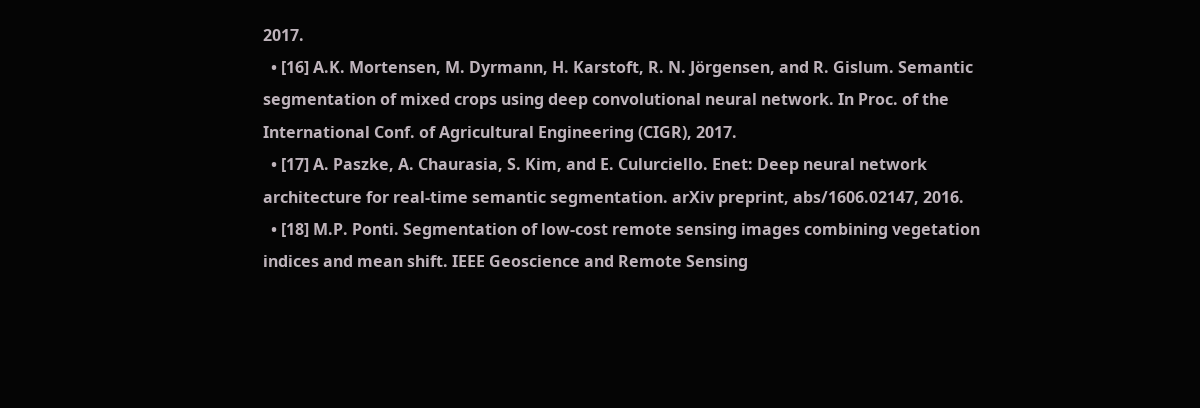2017.
  • [16] A.K. Mortensen, M. Dyrmann, H. Karstoft, R. N. Jörgensen, and R. Gislum. Semantic segmentation of mixed crops using deep convolutional neural network. In Proc. of the International Conf. of Agricultural Engineering (CIGR), 2017.
  • [17] A. Paszke, A. Chaurasia, S. Kim, and E. Culurciello. Enet: Deep neural network architecture for real-time semantic segmentation. arXiv preprint, abs/1606.02147, 2016.
  • [18] M.P. Ponti. Segmentation of low-cost remote sensing images combining vegetation indices and mean shift. IEEE Geoscience and Remote Sensing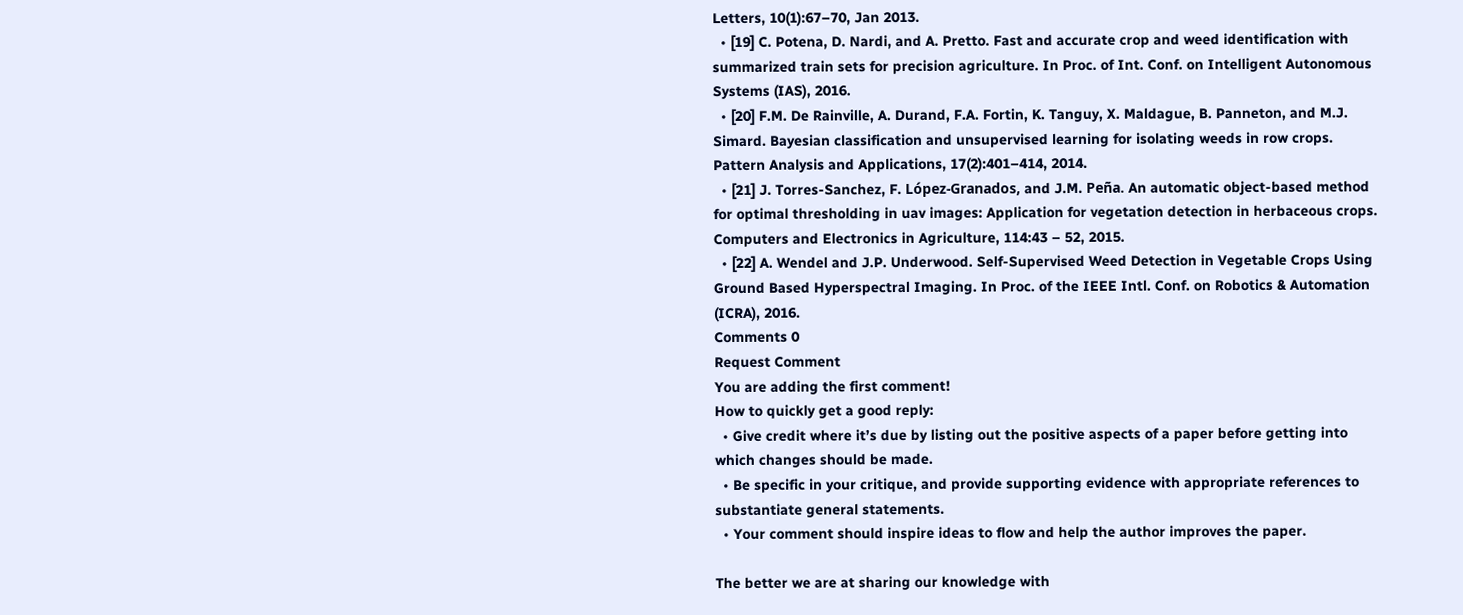Letters, 10(1):67–70, Jan 2013.
  • [19] C. Potena, D. Nardi, and A. Pretto. Fast and accurate crop and weed identification with summarized train sets for precision agriculture. In Proc. of Int. Conf. on Intelligent Autonomous Systems (IAS), 2016.
  • [20] F.M. De Rainville, A. Durand, F.A. Fortin, K. Tanguy, X. Maldague, B. Panneton, and M.J. Simard. Bayesian classification and unsupervised learning for isolating weeds in row crops. Pattern Analysis and Applications, 17(2):401–414, 2014.
  • [21] J. Torres-Sanchez, F. López-Granados, and J.M. Peña. An automatic object-based method for optimal thresholding in uav images: Application for vegetation detection in herbaceous crops. Computers and Electronics in Agriculture, 114:43 – 52, 2015.
  • [22] A. Wendel and J.P. Underwood. Self-Supervised Weed Detection in Vegetable Crops Using Ground Based Hyperspectral Imaging. In Proc. of the IEEE Intl. Conf. on Robotics & Automation (ICRA), 2016.
Comments 0
Request Comment
You are adding the first comment!
How to quickly get a good reply:
  • Give credit where it’s due by listing out the positive aspects of a paper before getting into which changes should be made.
  • Be specific in your critique, and provide supporting evidence with appropriate references to substantiate general statements.
  • Your comment should inspire ideas to flow and help the author improves the paper.

The better we are at sharing our knowledge with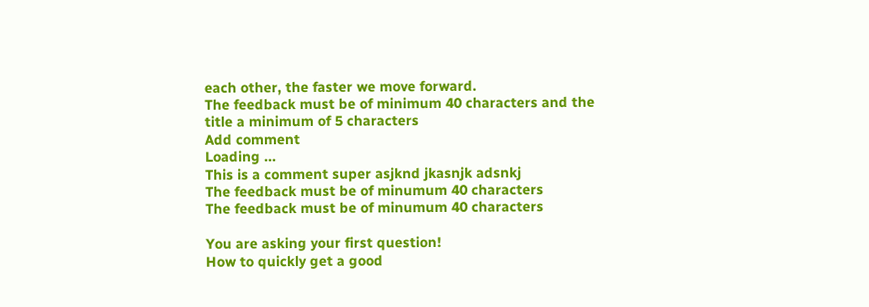each other, the faster we move forward.
The feedback must be of minimum 40 characters and the title a minimum of 5 characters
Add comment
Loading ...
This is a comment super asjknd jkasnjk adsnkj
The feedback must be of minumum 40 characters
The feedback must be of minumum 40 characters

You are asking your first question!
How to quickly get a good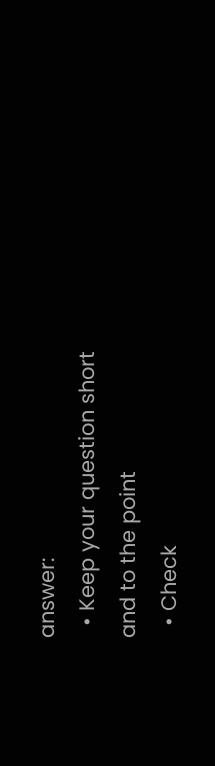answer:
  • Keep your question short and to the point
  • Check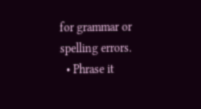for grammar or spelling errors.
  • Phrase it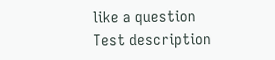like a question
Test description